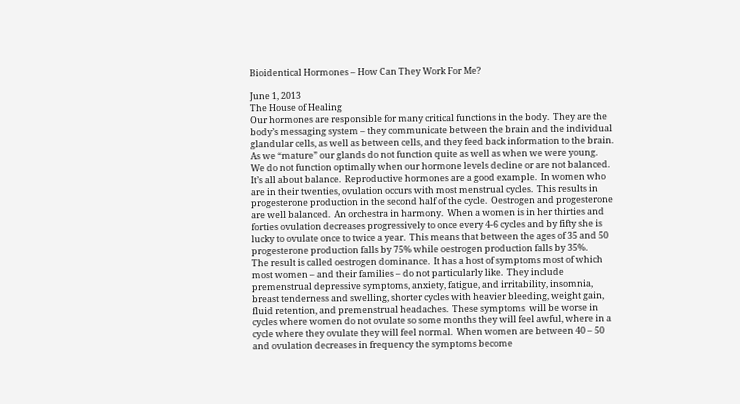Bioidentical Hormones – How Can They Work For Me?

June 1, 2013
The House of Healing
Our hormones are responsible for many critical functions in the body.  They are the body’s messaging system – they communicate between the brain and the individual glandular cells, as well as between cells, and they feed back information to the brain.  As we “mature” our glands do not function quite as well as when we were young.
We do not function optimally when our hormone levels decline or are not balanced.
It’s all about balance.  Reproductive hormones are a good example.  In women who are in their twenties, ovulation occurs with most menstrual cycles.  This results in progesterone production in the second half of the cycle.  Oestrogen and progesterone are well balanced.  An orchestra in harmony.  When a women is in her thirties and forties ovulation decreases progressively to once every 4-6 cycles and by fifty she is lucky to ovulate once to twice a year.  This means that between the ages of 35 and 50 progesterone production falls by 75% while oestrogen production falls by 35%.
The result is called oestrogen dominance.  It has a host of symptoms most of which most women – and their families – do not particularly like.  They include premenstrual depressive symptoms, anxiety, fatigue, and irritability, insomnia, breast tenderness and swelling, shorter cycles with heavier bleeding, weight gain, fluid retention, and premenstrual headaches.  These symptoms  will be worse in cycles where women do not ovulate so some months they will feel awful, where in a cycle where they ovulate they will feel normal.  When women are between 40 – 50 and ovulation decreases in frequency the symptoms become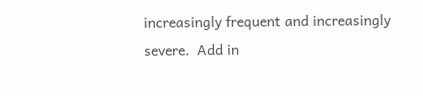increasingly frequent and increasingly severe.  Add in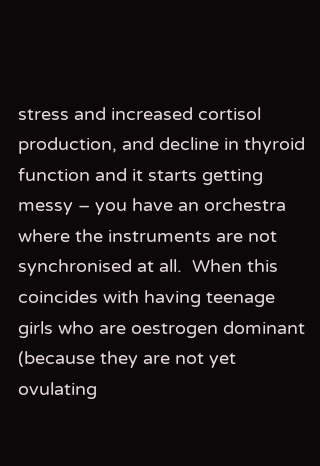stress and increased cortisol production, and decline in thyroid function and it starts getting messy – you have an orchestra where the instruments are not synchronised at all.  When this coincides with having teenage girls who are oestrogen dominant (because they are not yet ovulating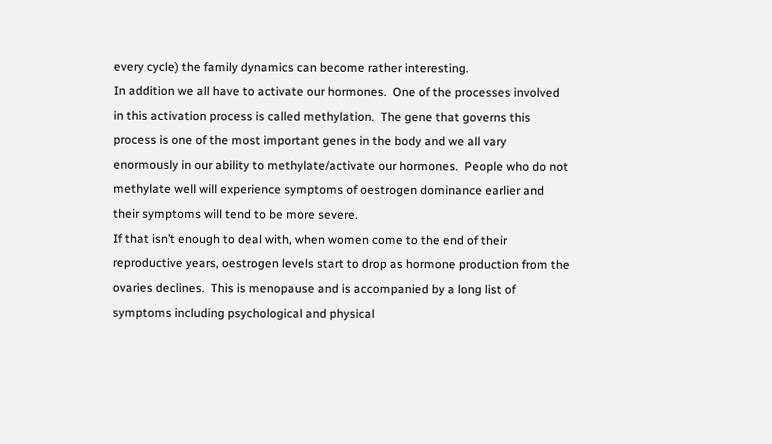every cycle) the family dynamics can become rather interesting.
In addition we all have to activate our hormones.  One of the processes involved in this activation process is called methylation.  The gene that governs this process is one of the most important genes in the body and we all vary enormously in our ability to methylate/activate our hormones.  People who do not methylate well will experience symptoms of oestrogen dominance earlier and their symptoms will tend to be more severe.
If that isn’t enough to deal with, when women come to the end of their reproductive years, oestrogen levels start to drop as hormone production from the ovaries declines.  This is menopause and is accompanied by a long list of symptoms including psychological and physical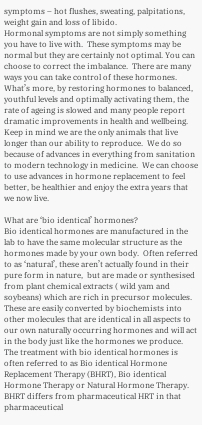symptoms – hot flushes, sweating, palpitations, weight gain and loss of libido.
Hormonal symptoms are not simply something you have to live with.  These symptoms may be normal but they are certainly not optimal. You can choose to correct the imbalance.  There are many ways you can take control of these hormones.  What’s more, by restoring hormones to balanced, youthful levels and optimally activating them, the rate of ageing is slowed and many people report dramatic improvements in health and wellbeing.
Keep in mind we are the only animals that live longer than our ability to reproduce.  We do so because of advances in everything from sanitation to modern technology in medicine.  We can choose to use advances in hormone replacement to feel better, be healthier and enjoy the extra years that we now live.

What are ‘bio identical’ hormones?
Bio identical hormones are manufactured in the lab to have the same molecular structure as the hormones made by your own body.  Often referred to as ‘natural’, these aren’t actually found in their pure form in nature,  but are made or synthesised from plant chemical extracts ( wild yam and soybeans) which are rich in precursor molecules.  These are easily converted by biochemists into other molecules that are identical in all aspects to our own naturally occurring hormones and will act in the body just like the hormones we produce.  The treatment with bio identical hormones is often referred to as Bio identical Hormone Replacement Therapy (BHRT), Bio identical Hormone Therapy or Natural Hormone Therapy.
BHRT differs from pharmaceutical HRT in that pharmaceutical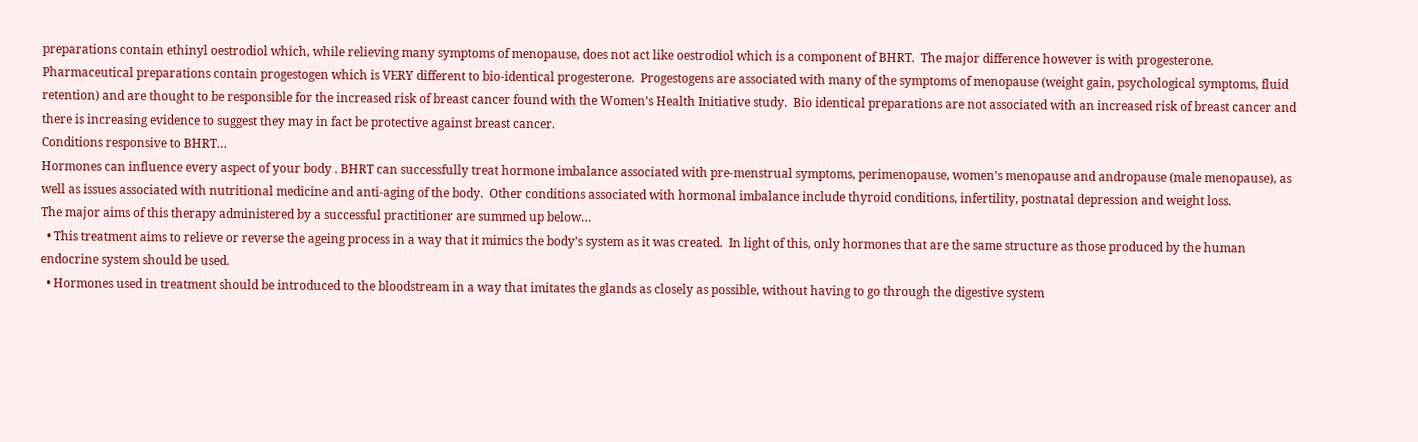preparations contain ethinyl oestrodiol which, while relieving many symptoms of menopause, does not act like oestrodiol which is a component of BHRT.  The major difference however is with progesterone. Pharmaceutical preparations contain progestogen which is VERY different to bio-identical progesterone.  Progestogens are associated with many of the symptoms of menopause (weight gain, psychological symptoms, fluid retention) and are thought to be responsible for the increased risk of breast cancer found with the Women’s Health Initiative study.  Bio identical preparations are not associated with an increased risk of breast cancer and there is increasing evidence to suggest they may in fact be protective against breast cancer.
Conditions responsive to BHRT…
Hormones can influence every aspect of your body . BHRT can successfully treat hormone imbalance associated with pre-menstrual symptoms, perimenopause, women’s menopause and andropause (male menopause), as well as issues associated with nutritional medicine and anti-aging of the body.  Other conditions associated with hormonal imbalance include thyroid conditions, infertility, postnatal depression and weight loss.
The major aims of this therapy administered by a successful practitioner are summed up below…
  • This treatment aims to relieve or reverse the ageing process in a way that it mimics the body’s system as it was created.  In light of this, only hormones that are the same structure as those produced by the human endocrine system should be used.
  • Hormones used in treatment should be introduced to the bloodstream in a way that imitates the glands as closely as possible, without having to go through the digestive system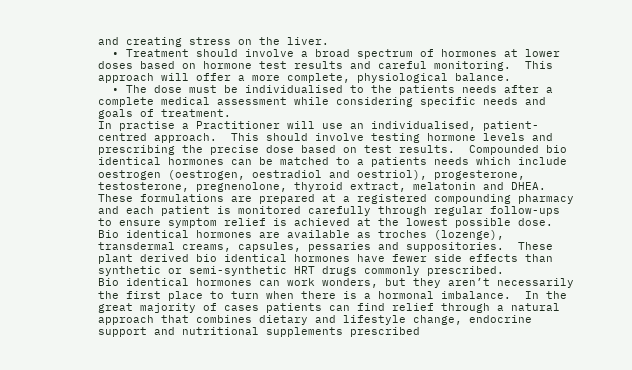and creating stress on the liver.
  • Treatment should involve a broad spectrum of hormones at lower doses based on hormone test results and careful monitoring.  This approach will offer a more complete, physiological balance.
  • The dose must be individualised to the patients needs after a complete medical assessment while considering specific needs and goals of treatment.
In practise a Practitioner will use an individualised, patient-centred approach.  This should involve testing hormone levels and prescribing the precise dose based on test results.  Compounded bio identical hormones can be matched to a patients needs which include oestrogen (oestrogen, oestradiol and oestriol), progesterone, testosterone, pregnenolone, thyroid extract, melatonin and DHEA.  These formulations are prepared at a registered compounding pharmacy and each patient is monitored carefully through regular follow-ups to ensure symptom relief is achieved at the lowest possible dose.  Bio identical hormones are available as troches (lozenge), transdermal creams, capsules, pessaries and suppositories.  These plant derived bio identical hormones have fewer side effects than synthetic or semi-synthetic HRT drugs commonly prescribed.
Bio identical hormones can work wonders, but they aren’t necessarily the first place to turn when there is a hormonal imbalance.  In the great majority of cases patients can find relief through a natural approach that combines dietary and lifestyle change, endocrine support and nutritional supplements prescribed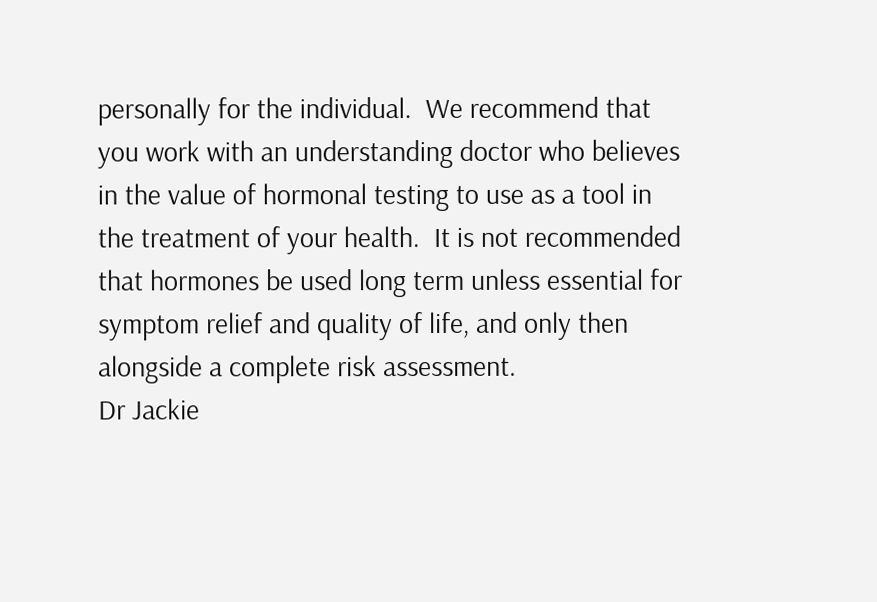personally for the individual.  We recommend that you work with an understanding doctor who believes in the value of hormonal testing to use as a tool in the treatment of your health.  It is not recommended that hormones be used long term unless essential for symptom relief and quality of life, and only then alongside a complete risk assessment.
Dr Jackie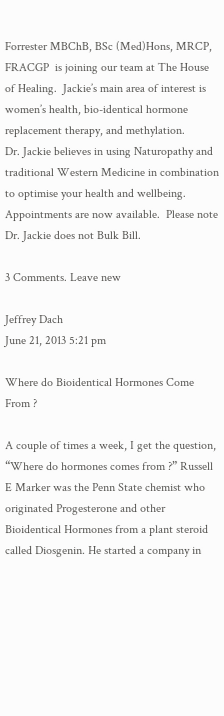Forrester MBChB, BSc (Med)Hons, MRCP, FRACGP  is joining our team at The House of Healing.  Jackie’s main area of interest is women’s health, bio-identical hormone replacement therapy, and methylation.
Dr. Jackie believes in using Naturopathy and traditional Western Medicine in combination to optimise your health and wellbeing.  Appointments are now available.  Please note Dr. Jackie does not Bulk Bill.

3 Comments. Leave new

Jeffrey Dach
June 21, 2013 5:21 pm

Where do Bioidentical Hormones Come From ?

A couple of times a week, I get the question, “Where do hormones comes from ?” Russell E Marker was the Penn State chemist who originated Progesterone and other Bioidentical Hormones from a plant steroid called Diosgenin. He started a company in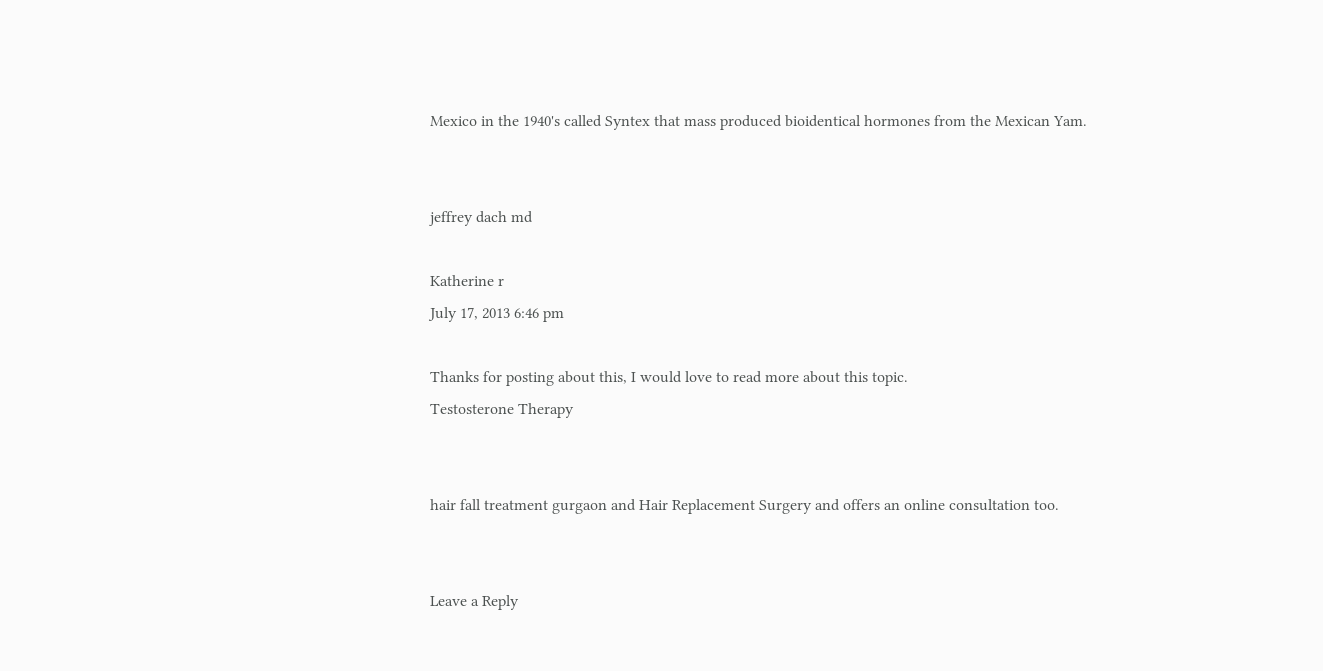Mexico in the 1940's called Syntex that mass produced bioidentical hormones from the Mexican Yam.


jeffrey dach md

Katherine r
July 17, 2013 6:46 pm

Thanks for posting about this, I would love to read more about this topic.
Testosterone Therapy


hair fall treatment gurgaon and Hair Replacement Surgery and offers an online consultation too.


Leave a Reply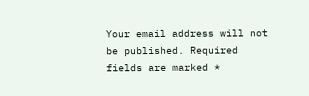Your email address will not be published. Required fields are marked *